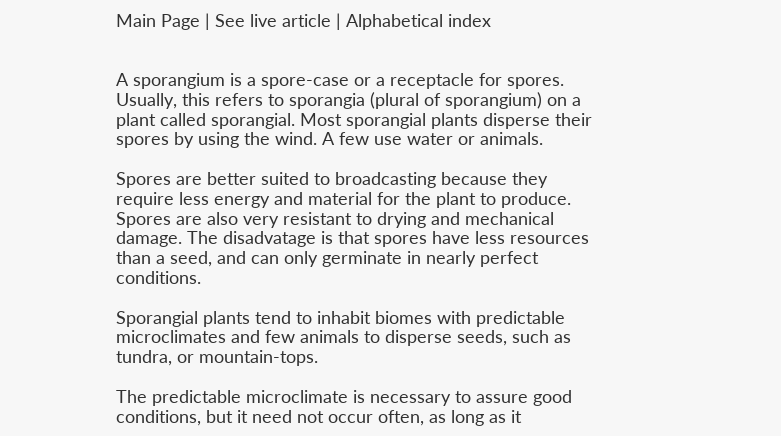Main Page | See live article | Alphabetical index


A sporangium is a spore-case or a receptacle for spores. Usually, this refers to sporangia (plural of sporangium) on a plant called sporangial. Most sporangial plants disperse their spores by using the wind. A few use water or animals.

Spores are better suited to broadcasting because they require less energy and material for the plant to produce. Spores are also very resistant to drying and mechanical damage. The disadvatage is that spores have less resources than a seed, and can only germinate in nearly perfect conditions.

Sporangial plants tend to inhabit biomes with predictable microclimates and few animals to disperse seeds, such as tundra, or mountain-tops.

The predictable microclimate is necessary to assure good conditions, but it need not occur often, as long as it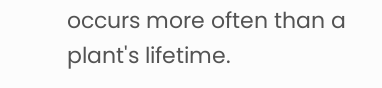occurs more often than a plant's lifetime.